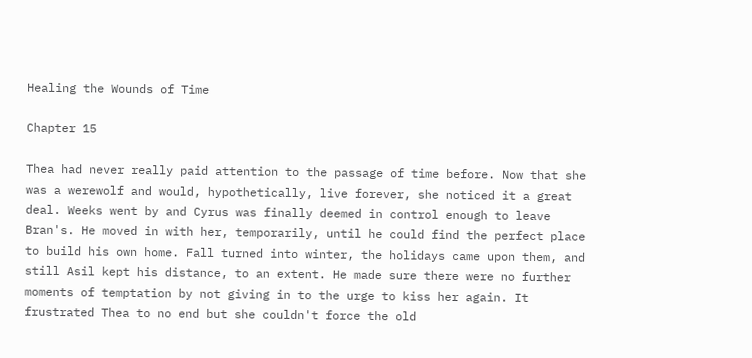Healing the Wounds of Time

Chapter 15

Thea had never really paid attention to the passage of time before. Now that she was a werewolf and would, hypothetically, live forever, she noticed it a great deal. Weeks went by and Cyrus was finally deemed in control enough to leave Bran's. He moved in with her, temporarily, until he could find the perfect place to build his own home. Fall turned into winter, the holidays came upon them, and still Asil kept his distance, to an extent. He made sure there were no further moments of temptation by not giving in to the urge to kiss her again. It frustrated Thea to no end but she couldn't force the old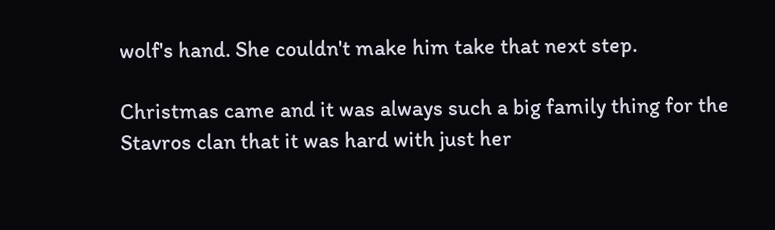wolf's hand. She couldn't make him take that next step.

Christmas came and it was always such a big family thing for the Stavros clan that it was hard with just her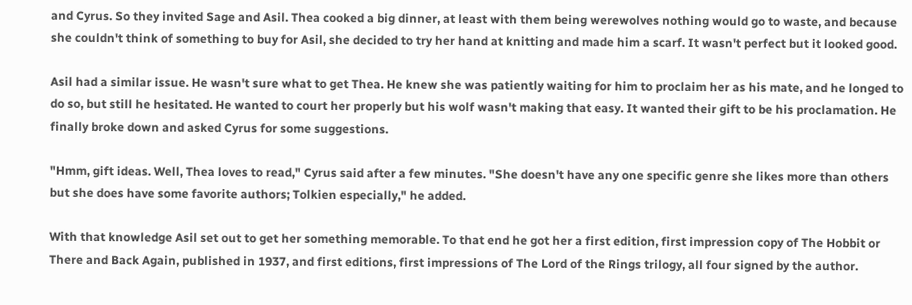and Cyrus. So they invited Sage and Asil. Thea cooked a big dinner, at least with them being werewolves nothing would go to waste, and because she couldn't think of something to buy for Asil, she decided to try her hand at knitting and made him a scarf. It wasn't perfect but it looked good.

Asil had a similar issue. He wasn't sure what to get Thea. He knew she was patiently waiting for him to proclaim her as his mate, and he longed to do so, but still he hesitated. He wanted to court her properly but his wolf wasn't making that easy. It wanted their gift to be his proclamation. He finally broke down and asked Cyrus for some suggestions.

"Hmm, gift ideas. Well, Thea loves to read," Cyrus said after a few minutes. "She doesn't have any one specific genre she likes more than others but she does have some favorite authors; Tolkien especially," he added.

With that knowledge Asil set out to get her something memorable. To that end he got her a first edition, first impression copy of The Hobbit or There and Back Again, published in 1937, and first editions, first impressions of The Lord of the Rings trilogy, all four signed by the author.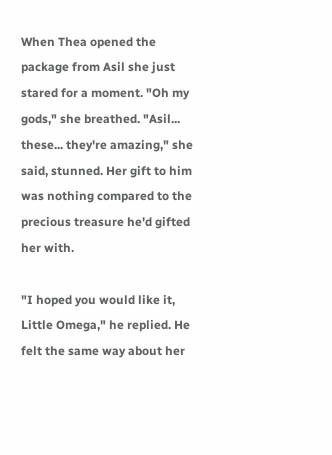When Thea opened the package from Asil she just stared for a moment. "Oh my gods," she breathed. "Asil... these... they're amazing," she said, stunned. Her gift to him was nothing compared to the precious treasure he'd gifted her with.

"I hoped you would like it, Little Omega," he replied. He felt the same way about her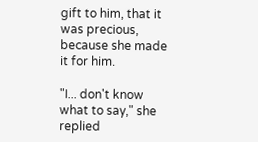gift to him, that it was precious, because she made it for him.

"I... don't know what to say," she replied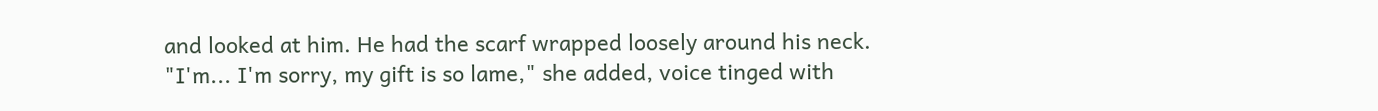and looked at him. He had the scarf wrapped loosely around his neck. "I'm... I'm sorry, my gift is so lame," she added, voice tinged with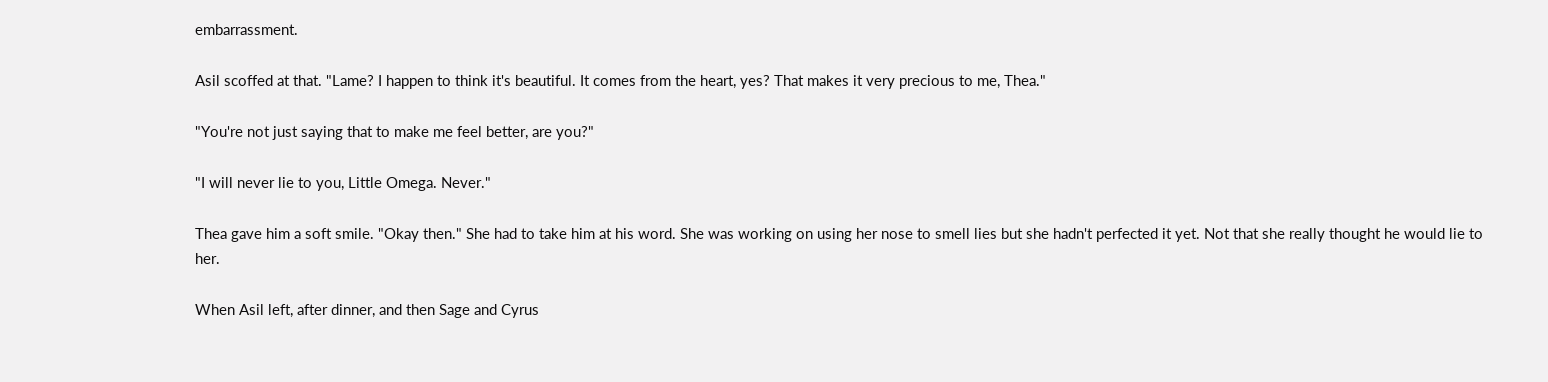embarrassment.

Asil scoffed at that. "Lame? I happen to think it's beautiful. It comes from the heart, yes? That makes it very precious to me, Thea."

"You're not just saying that to make me feel better, are you?"

"I will never lie to you, Little Omega. Never."

Thea gave him a soft smile. "Okay then." She had to take him at his word. She was working on using her nose to smell lies but she hadn't perfected it yet. Not that she really thought he would lie to her.

When Asil left, after dinner, and then Sage and Cyrus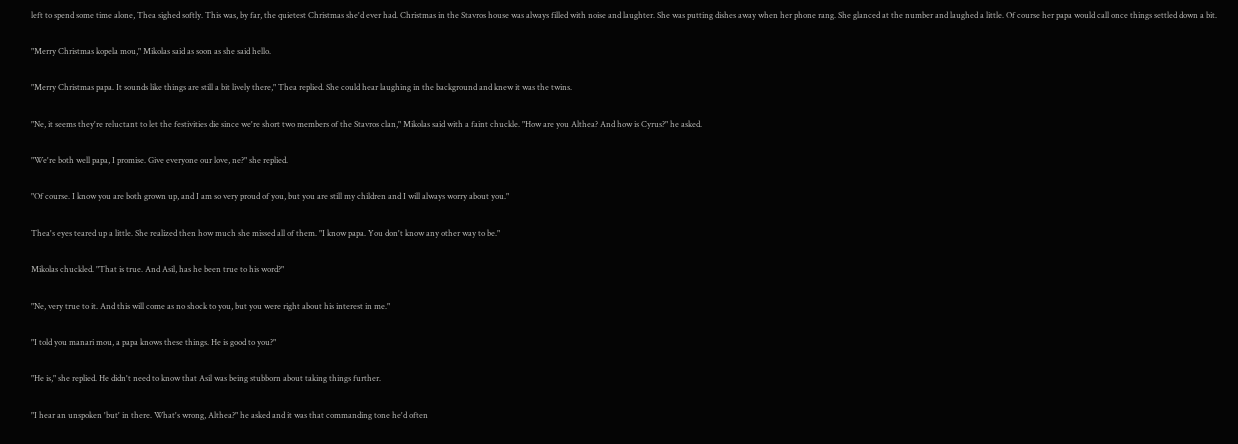left to spend some time alone, Thea sighed softly. This was, by far, the quietest Christmas she'd ever had. Christmas in the Stavros house was always filled with noise and laughter. She was putting dishes away when her phone rang. She glanced at the number and laughed a little. Of course her papa would call once things settled down a bit.

"Merry Christmas kopela mou," Mikolas said as soon as she said hello.

"Merry Christmas papa. It sounds like things are still a bit lively there," Thea replied. She could hear laughing in the background and knew it was the twins.

"Ne, it seems they're reluctant to let the festivities die since we're short two members of the Stavros clan," Mikolas said with a faint chuckle. "How are you Althea? And how is Cyrus?" he asked.

"We're both well papa, I promise. Give everyone our love, ne?" she replied.

"Of course. I know you are both grown up, and I am so very proud of you, but you are still my children and I will always worry about you."

Thea's eyes teared up a little. She realized then how much she missed all of them. "I know papa. You don't know any other way to be."

Mikolas chuckled. "That is true. And Asil, has he been true to his word?"

"Ne, very true to it. And this will come as no shock to you, but you were right about his interest in me."

"I told you manari mou, a papa knows these things. He is good to you?"

"He is," she replied. He didn't need to know that Asil was being stubborn about taking things further.

"I hear an unspoken 'but' in there. What's wrong, Althea?" he asked and it was that commanding tone he'd often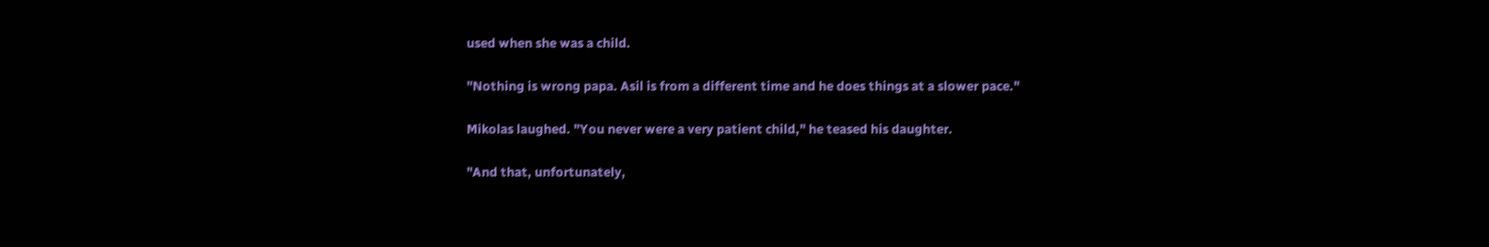used when she was a child.

"Nothing is wrong papa. Asil is from a different time and he does things at a slower pace."

Mikolas laughed. "You never were a very patient child," he teased his daughter.

"And that, unfortunately,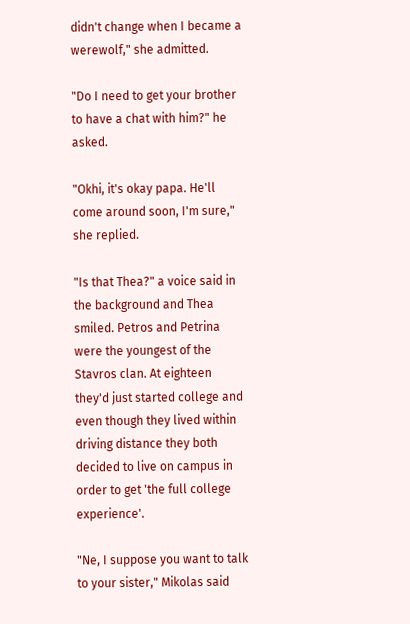didn't change when I became a werewolf," she admitted.

"Do I need to get your brother to have a chat with him?" he asked.

"Okhi, it's okay papa. He'll come around soon, I'm sure," she replied.

"Is that Thea?" a voice said in the background and Thea smiled. Petros and Petrina were the youngest of the Stavros clan. At eighteen they'd just started college and even though they lived within driving distance they both decided to live on campus in order to get 'the full college experience'.

"Ne, I suppose you want to talk to your sister," Mikolas said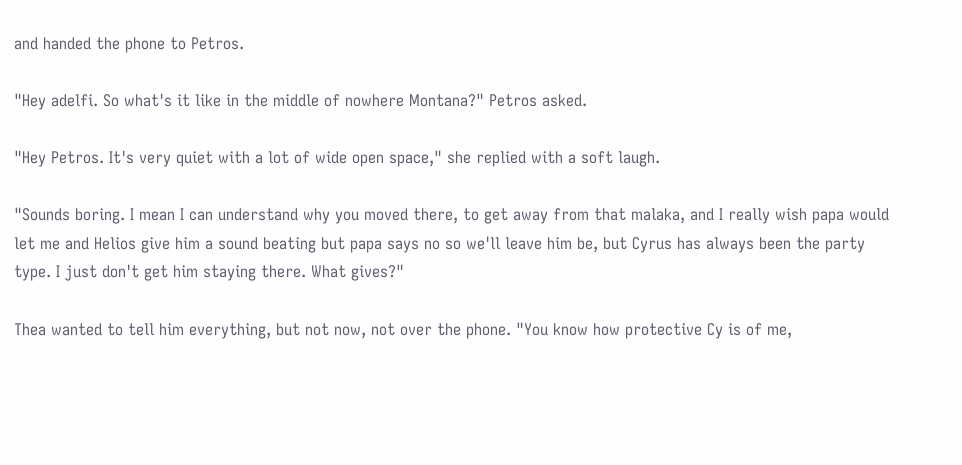and handed the phone to Petros.

"Hey adelfi. So what's it like in the middle of nowhere Montana?" Petros asked.

"Hey Petros. It's very quiet with a lot of wide open space," she replied with a soft laugh.

"Sounds boring. I mean I can understand why you moved there, to get away from that malaka, and I really wish papa would let me and Helios give him a sound beating but papa says no so we'll leave him be, but Cyrus has always been the party type. I just don't get him staying there. What gives?"

Thea wanted to tell him everything, but not now, not over the phone. "You know how protective Cy is of me,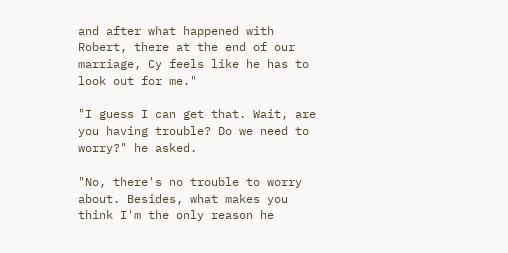and after what happened with Robert, there at the end of our marriage, Cy feels like he has to look out for me."

"I guess I can get that. Wait, are you having trouble? Do we need to worry?" he asked.

"No, there's no trouble to worry about. Besides, what makes you think I'm the only reason he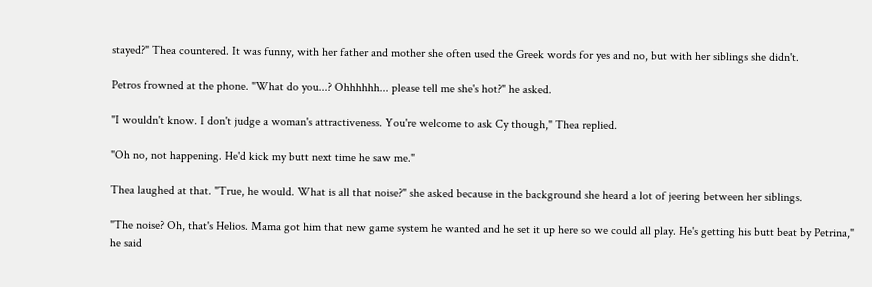stayed?" Thea countered. It was funny, with her father and mother she often used the Greek words for yes and no, but with her siblings she didn't.

Petros frowned at the phone. "What do you...? Ohhhhhh... please tell me she's hot?" he asked.

"I wouldn't know. I don't judge a woman's attractiveness. You're welcome to ask Cy though," Thea replied.

"Oh no, not happening. He'd kick my butt next time he saw me."

Thea laughed at that. "True, he would. What is all that noise?" she asked because in the background she heard a lot of jeering between her siblings.

"The noise? Oh, that's Helios. Mama got him that new game system he wanted and he set it up here so we could all play. He's getting his butt beat by Petrina," he said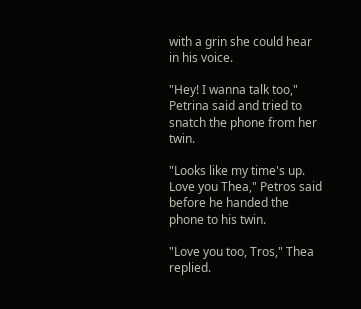with a grin she could hear in his voice.

"Hey! I wanna talk too," Petrina said and tried to snatch the phone from her twin.

"Looks like my time's up. Love you Thea," Petros said before he handed the phone to his twin.

"Love you too, Tros," Thea replied.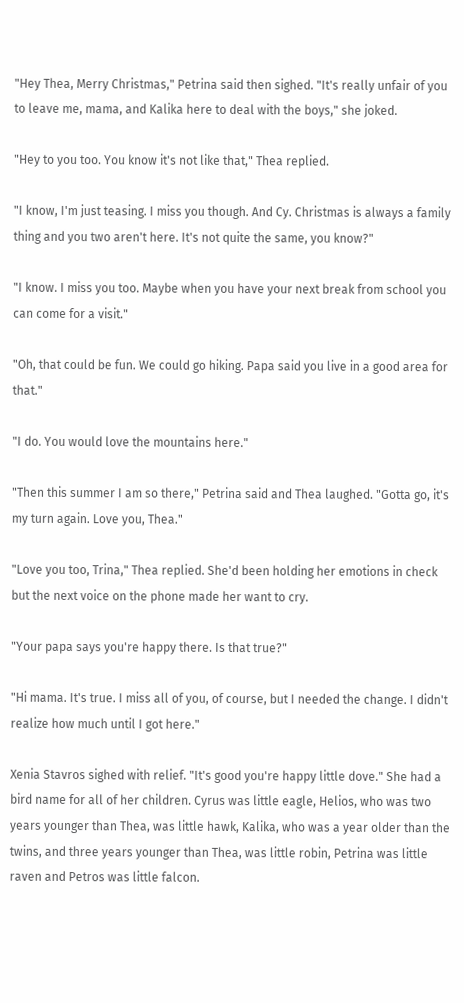"Hey Thea, Merry Christmas," Petrina said then sighed. "It's really unfair of you to leave me, mama, and Kalika here to deal with the boys," she joked.

"Hey to you too. You know it's not like that," Thea replied.

"I know, I'm just teasing. I miss you though. And Cy. Christmas is always a family thing and you two aren't here. It's not quite the same, you know?"

"I know. I miss you too. Maybe when you have your next break from school you can come for a visit."

"Oh, that could be fun. We could go hiking. Papa said you live in a good area for that."

"I do. You would love the mountains here."

"Then this summer I am so there," Petrina said and Thea laughed. "Gotta go, it's my turn again. Love you, Thea."

"Love you too, Trina," Thea replied. She'd been holding her emotions in check but the next voice on the phone made her want to cry.

"Your papa says you're happy there. Is that true?"

"Hi mama. It's true. I miss all of you, of course, but I needed the change. I didn't realize how much until I got here."

Xenia Stavros sighed with relief. "It's good you're happy little dove." She had a bird name for all of her children. Cyrus was little eagle, Helios, who was two years younger than Thea, was little hawk, Kalika, who was a year older than the twins, and three years younger than Thea, was little robin, Petrina was little raven and Petros was little falcon.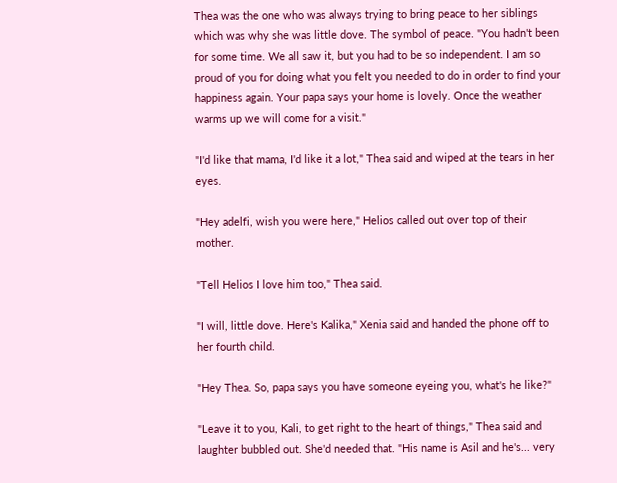Thea was the one who was always trying to bring peace to her siblings which was why she was little dove. The symbol of peace. "You hadn't been for some time. We all saw it, but you had to be so independent. I am so proud of you for doing what you felt you needed to do in order to find your happiness again. Your papa says your home is lovely. Once the weather warms up we will come for a visit."

"I'd like that mama, I'd like it a lot," Thea said and wiped at the tears in her eyes.

"Hey adelfi, wish you were here," Helios called out over top of their mother.

"Tell Helios I love him too," Thea said.

"I will, little dove. Here's Kalika," Xenia said and handed the phone off to her fourth child.

"Hey Thea. So, papa says you have someone eyeing you, what's he like?"

"Leave it to you, Kali, to get right to the heart of things," Thea said and laughter bubbled out. She'd needed that. "His name is Asil and he's... very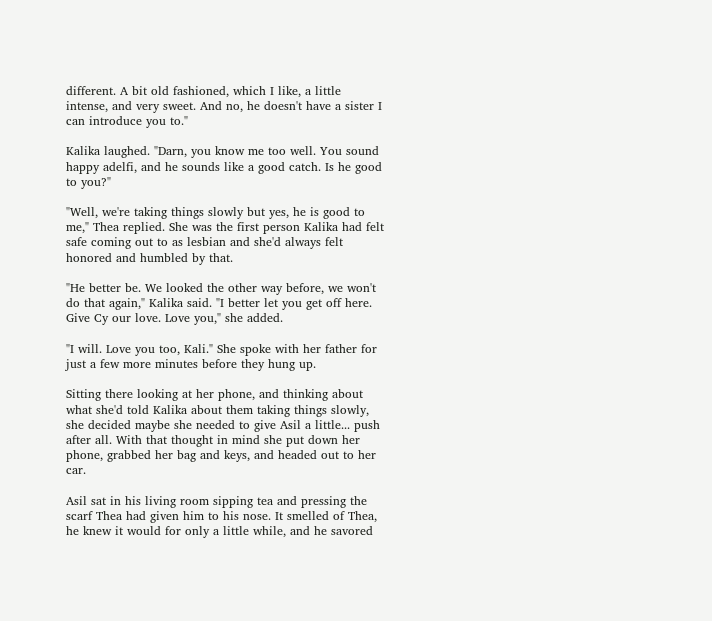different. A bit old fashioned, which I like, a little intense, and very sweet. And no, he doesn't have a sister I can introduce you to."

Kalika laughed. "Darn, you know me too well. You sound happy adelfi, and he sounds like a good catch. Is he good to you?"

"Well, we're taking things slowly but yes, he is good to me," Thea replied. She was the first person Kalika had felt safe coming out to as lesbian and she'd always felt honored and humbled by that.

"He better be. We looked the other way before, we won't do that again," Kalika said. "I better let you get off here. Give Cy our love. Love you," she added.

"I will. Love you too, Kali." She spoke with her father for just a few more minutes before they hung up.

Sitting there looking at her phone, and thinking about what she'd told Kalika about them taking things slowly, she decided maybe she needed to give Asil a little... push after all. With that thought in mind she put down her phone, grabbed her bag and keys, and headed out to her car.

Asil sat in his living room sipping tea and pressing the scarf Thea had given him to his nose. It smelled of Thea, he knew it would for only a little while, and he savored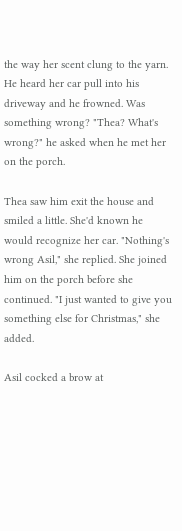the way her scent clung to the yarn. He heard her car pull into his driveway and he frowned. Was something wrong? "Thea? What's wrong?" he asked when he met her on the porch.

Thea saw him exit the house and smiled a little. She'd known he would recognize her car. "Nothing's wrong Asil," she replied. She joined him on the porch before she continued. "I just wanted to give you something else for Christmas," she added.

Asil cocked a brow at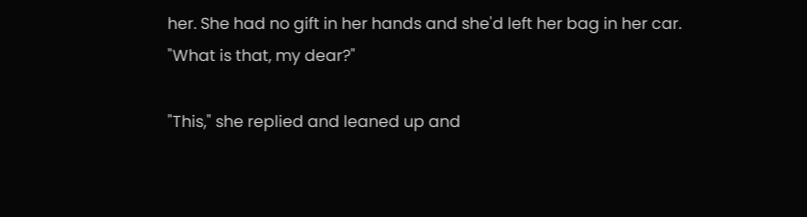her. She had no gift in her hands and she'd left her bag in her car. "What is that, my dear?"

"This," she replied and leaned up and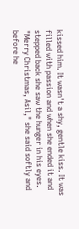kissed him. It wasn't a shy, gentle kiss. It was filled with passion and when she ended it and stepped back she saw the hunger in his eyes. "Merry Christmas, Asil," she said softly and before he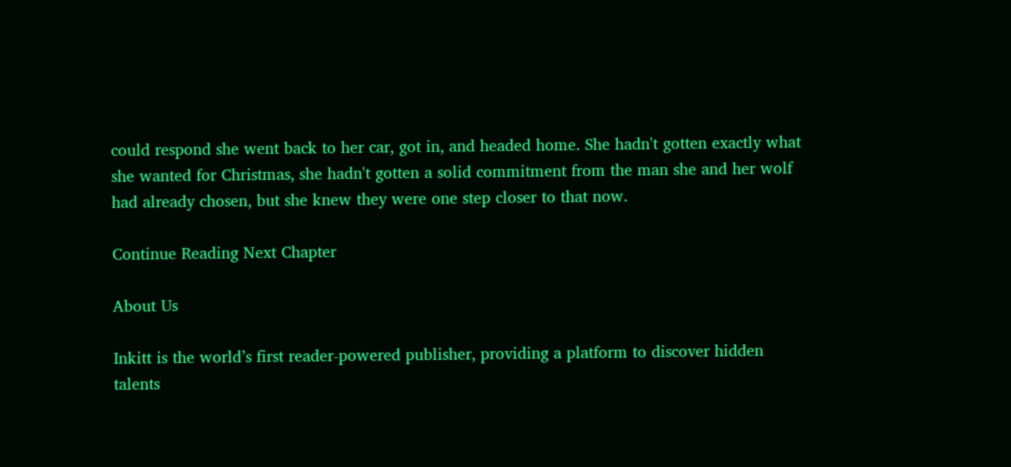could respond she went back to her car, got in, and headed home. She hadn't gotten exactly what she wanted for Christmas, she hadn't gotten a solid commitment from the man she and her wolf had already chosen, but she knew they were one step closer to that now.

Continue Reading Next Chapter

About Us

Inkitt is the world’s first reader-powered publisher, providing a platform to discover hidden talents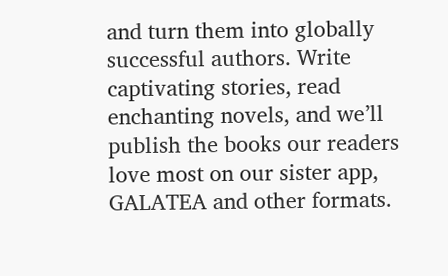and turn them into globally successful authors. Write captivating stories, read enchanting novels, and we’ll publish the books our readers love most on our sister app, GALATEA and other formats.